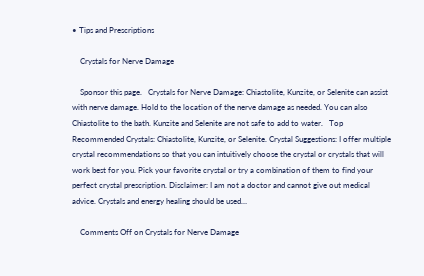• Tips and Prescriptions

    Crystals for Nerve Damage

    Sponsor this page.   Crystals for Nerve Damage: Chiastolite, Kunzite, or Selenite can assist with nerve damage. Hold to the location of the nerve damage as needed. You can also Chiastolite to the bath. Kunzite and Selenite are not safe to add to water.   Top Recommended Crystals: Chiastolite, Kunzite, or Selenite. Crystal Suggestions: I offer multiple crystal recommendations so that you can intuitively choose the crystal or crystals that will work best for you. Pick your favorite crystal or try a combination of them to find your perfect crystal prescription. Disclaimer: I am not a doctor and cannot give out medical advice. Crystals and energy healing should be used…

    Comments Off on Crystals for Nerve Damage